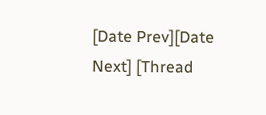[Date Prev][Date Next] [Thread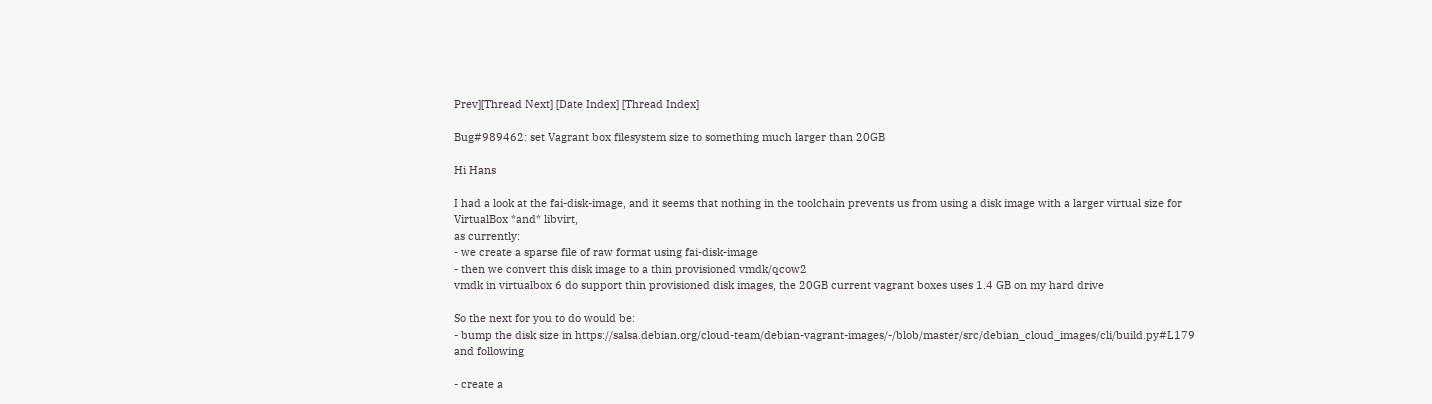Prev][Thread Next] [Date Index] [Thread Index]

Bug#989462: set Vagrant box filesystem size to something much larger than 20GB

Hi Hans

I had a look at the fai-disk-image, and it seems that nothing in the toolchain prevents us from using a disk image with a larger virtual size for VirtualBox *and* libvirt,
as currently:
- we create a sparse file of raw format using fai-disk-image
- then we convert this disk image to a thin provisioned vmdk/qcow2
vmdk in virtualbox 6 do support thin provisioned disk images, the 20GB current vagrant boxes uses 1.4 GB on my hard drive

So the next for you to do would be:
- bump the disk size in https://salsa.debian.org/cloud-team/debian-vagrant-images/-/blob/master/src/debian_cloud_images/cli/build.py#L179
and following

- create a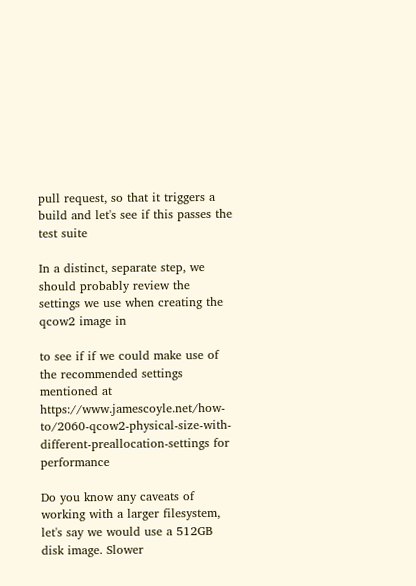pull request, so that it triggers a build and let's see if this passes the test suite

In a distinct, separate step, we should probably review the settings we use when creating the qcow2 image in

to see if if we could make use of the recommended settings mentioned at
https://www.jamescoyle.net/how-to/2060-qcow2-physical-size-with-different-preallocation-settings for performance

Do you know any caveats of working with a larger filesystem, let's say we would use a 512GB disk image. Slower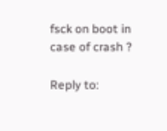fsck on boot in case of crash ?

Reply to: